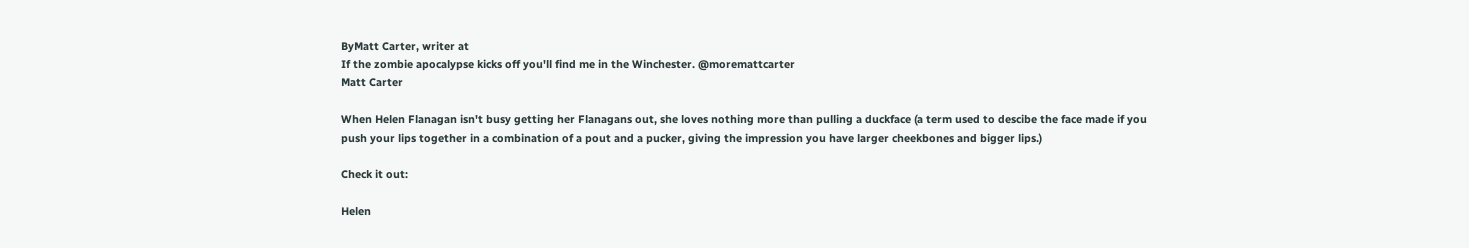ByMatt Carter, writer at
If the zombie apocalypse kicks off you'll find me in the Winchester. @moremattcarter
Matt Carter

When Helen Flanagan isn't busy getting her Flanagans out, she loves nothing more than pulling a duckface (a term used to descibe the face made if you push your lips together in a combination of a pout and a pucker, giving the impression you have larger cheekbones and bigger lips.)

Check it out:

Helen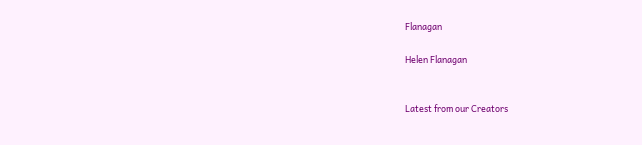Flanagan

Helen Flanagan


Latest from our Creators